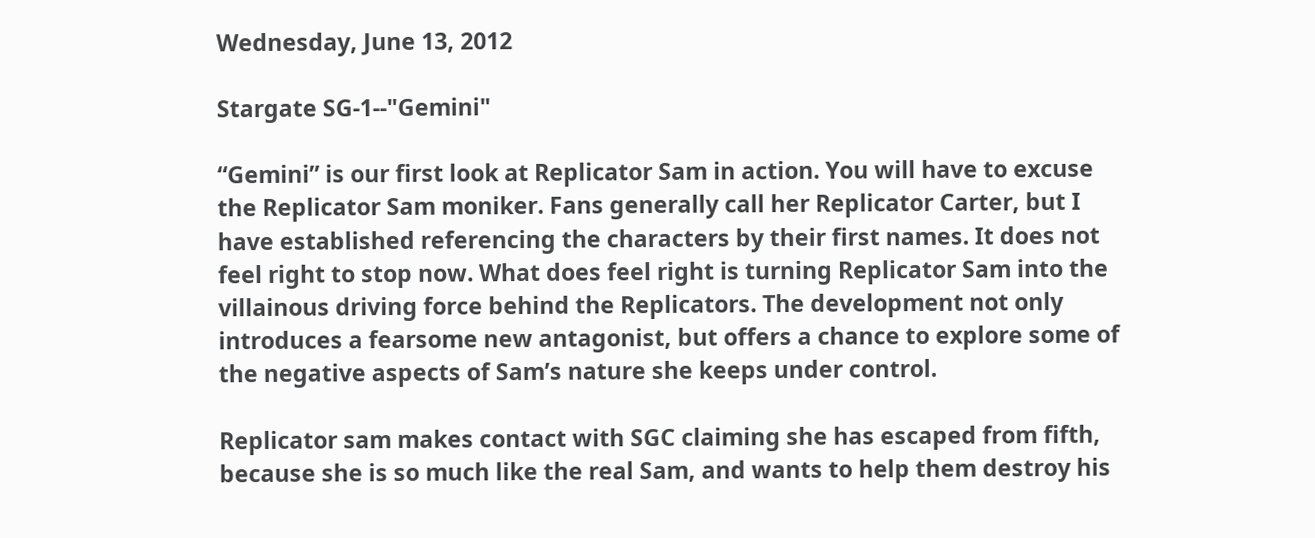Wednesday, June 13, 2012

Stargate SG-1--"Gemini"

“Gemini” is our first look at Replicator Sam in action. You will have to excuse the Replicator Sam moniker. Fans generally call her Replicator Carter, but I have established referencing the characters by their first names. It does not feel right to stop now. What does feel right is turning Replicator Sam into the villainous driving force behind the Replicators. The development not only introduces a fearsome new antagonist, but offers a chance to explore some of the negative aspects of Sam’s nature she keeps under control.

Replicator sam makes contact with SGC claiming she has escaped from fifth, because she is so much like the real Sam, and wants to help them destroy his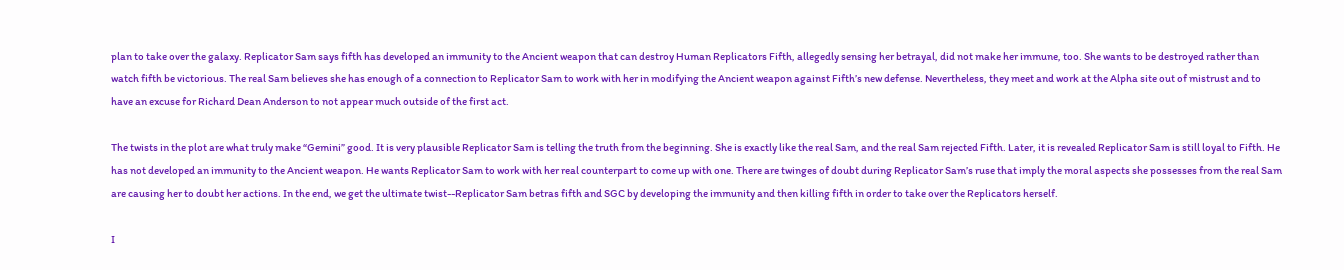plan to take over the galaxy. Replicator Sam says fifth has developed an immunity to the Ancient weapon that can destroy Human Replicators Fifth, allegedly sensing her betrayal, did not make her immune, too. She wants to be destroyed rather than watch fifth be victorious. The real Sam believes she has enough of a connection to Replicator Sam to work with her in modifying the Ancient weapon against Fifth’s new defense. Nevertheless, they meet and work at the Alpha site out of mistrust and to have an excuse for Richard Dean Anderson to not appear much outside of the first act.

The twists in the plot are what truly make “Gemini” good. It is very plausible Replicator Sam is telling the truth from the beginning. She is exactly like the real Sam, and the real Sam rejected Fifth. Later, it is revealed Replicator Sam is still loyal to Fifth. He has not developed an immunity to the Ancient weapon. He wants Replicator Sam to work with her real counterpart to come up with one. There are twinges of doubt during Replicator Sam’s ruse that imply the moral aspects she possesses from the real Sam are causing her to doubt her actions. In the end, we get the ultimate twist--Replicator Sam betras fifth and SGC by developing the immunity and then killing fifth in order to take over the Replicators herself.

I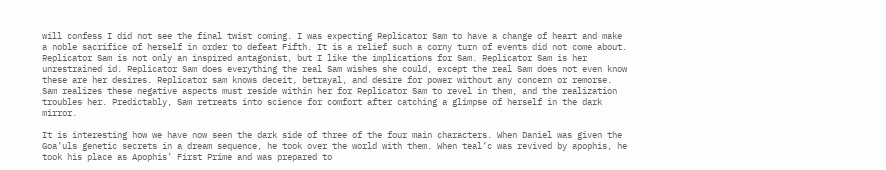will confess I did not see the final twist coming. I was expecting Replicator Sam to have a change of heart and make a noble sacrifice of herself in order to defeat Fifth. It is a relief such a corny turn of events did not come about. Replicator Sam is not only an inspired antagonist, but I like the implications for Sam. Replicator Sam is her unrestrained id. Replicator Sam does everything the real Sam wishes she could, except the real Sam does not even know these are her desires. Replicator sam knows deceit, betrayal, and desire for power without any concern or remorse. Sam realizes these negative aspects must reside within her for Replicator Sam to revel in them, and the realization troubles her. Predictably, Sam retreats into science for comfort after catching a glimpse of herself in the dark mirror.

It is interesting how we have now seen the dark side of three of the four main characters. When Daniel was given the Goa’uls genetic secrets in a dream sequence, he took over the world with them. When teal’c was revived by apophis, he took his place as Apophis’ First Prime and was prepared to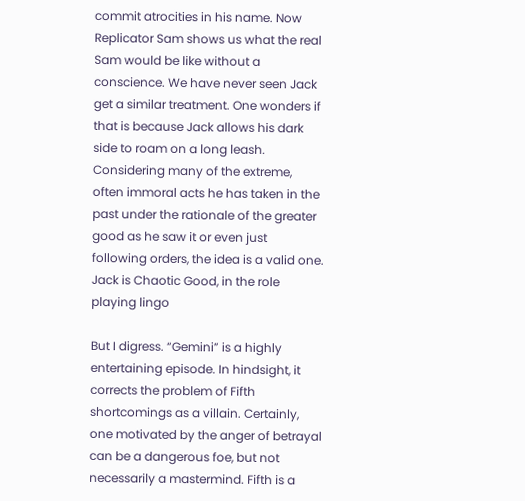commit atrocities in his name. Now Replicator Sam shows us what the real Sam would be like without a conscience. We have never seen Jack get a similar treatment. One wonders if that is because Jack allows his dark side to roam on a long leash. Considering many of the extreme, often immoral acts he has taken in the past under the rationale of the greater good as he saw it or even just following orders, the idea is a valid one. Jack is Chaotic Good, in the role playing lingo

But I digress. “Gemini” is a highly entertaining episode. In hindsight, it corrects the problem of Fifth shortcomings as a villain. Certainly, one motivated by the anger of betrayal can be a dangerous foe, but not necessarily a mastermind. Fifth is a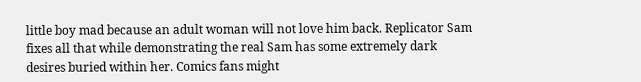little boy mad because an adult woman will not love him back. Replicator Sam fixes all that while demonstrating the real Sam has some extremely dark desires buried within her. Comics fans might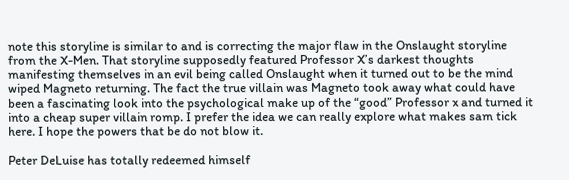note this storyline is similar to and is correcting the major flaw in the Onslaught storyline from the X-Men. That storyline supposedly featured Professor X’s darkest thoughts manifesting themselves in an evil being called Onslaught when it turned out to be the mind wiped Magneto returning. The fact the true villain was Magneto took away what could have been a fascinating look into the psychological make up of the “good” Professor x and turned it into a cheap super villain romp. I prefer the idea we can really explore what makes sam tick here. I hope the powers that be do not blow it.

Peter DeLuise has totally redeemed himself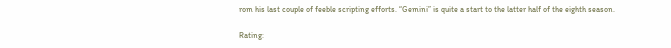rom his last couple of feeble scripting efforts. “Gemini” is quite a start to the latter half of the eighth season.

Rating: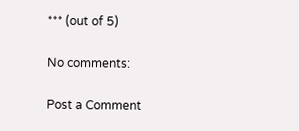*** (out of 5)

No comments:

Post a Comment